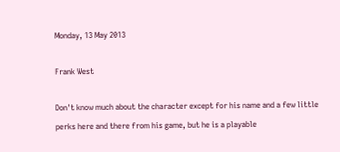Monday, 13 May 2013

Frank West

Don't know much about the character except for his name and a few little perks here and there from his game, but he is a playable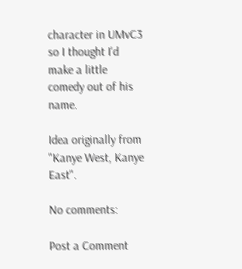character in UMvC3 so I thought I'd make a little comedy out of his name.

Idea originally from
"Kanye West, Kanye East".

No comments:

Post a Comment